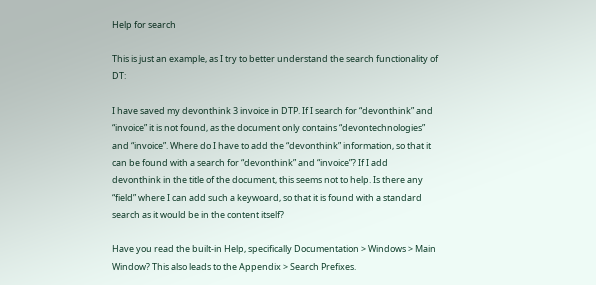Help for search

This is just an example, as I try to better understand the search functionality of DT:

I have saved my devonthink 3 invoice in DTP. If I search for “devonthink” and “invoice” it is not found, as the document only contains “devontechnologies” and “invoice”. Where do I have to add the “devonthink” information, so that it can be found with a search for “devonthink” and “invoice”? If I add devonthink in the title of the document, this seems not to help. Is there any “field” where I can add such a keywoard, so that it is found with a standard search as it would be in the content itself?

Have you read the built-in Help, specifically Documentation > Windows > Main Window? This also leads to the Appendix > Search Prefixes.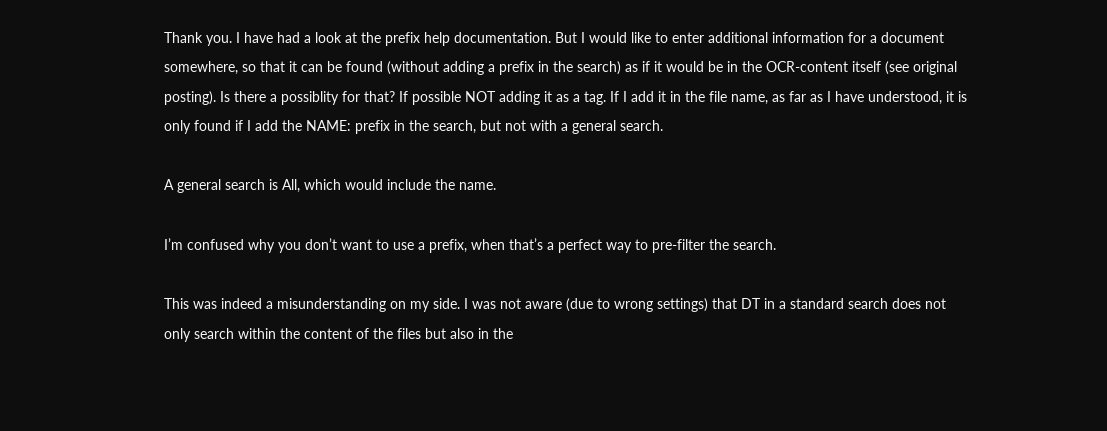Thank you. I have had a look at the prefix help documentation. But I would like to enter additional information for a document somewhere, so that it can be found (without adding a prefix in the search) as if it would be in the OCR-content itself (see original posting). Is there a possiblity for that? If possible NOT adding it as a tag. If I add it in the file name, as far as I have understood, it is only found if I add the NAME: prefix in the search, but not with a general search.

A general search is All, which would include the name.

I’m confused why you don’t want to use a prefix, when that’s a perfect way to pre-filter the search.

This was indeed a misunderstanding on my side. I was not aware (due to wrong settings) that DT in a standard search does not only search within the content of the files but also in the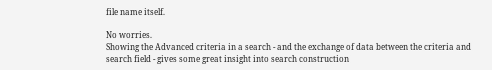file name itself.

No worries.
Showing the Advanced criteria in a search - and the exchange of data between the criteria and search field - gives some great insight into search construction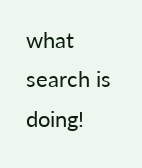what search is doing!